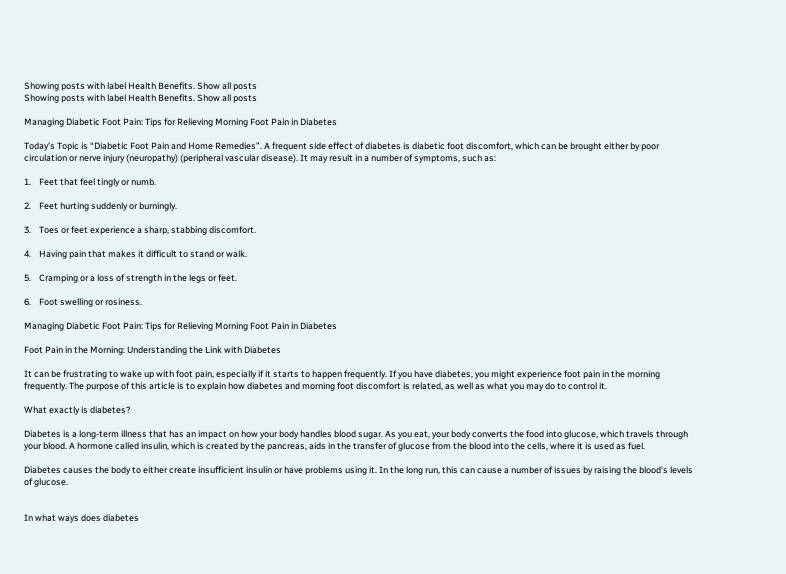Showing posts with label Health Benefits. Show all posts
Showing posts with label Health Benefits. Show all posts

Managing Diabetic Foot Pain: Tips for Relieving Morning Foot Pain in Diabetes

Today’s Topic is “Diabetic Foot Pain and Home Remedies”. A frequent side effect of diabetes is diabetic foot discomfort, which can be brought either by poor circulation or nerve injury (neuropathy) (peripheral vascular disease). It may result in a number of symptoms, such as:

1.    Feet that feel tingly or numb.

2.    Feet hurting suddenly or burningly.

3.    Toes or feet experience a sharp, stabbing discomfort.

4.    Having pain that makes it difficult to stand or walk.

5.    Cramping or a loss of strength in the legs or feet.

6.    Foot swelling or rosiness.

Managing Diabetic Foot Pain: Tips for Relieving Morning Foot Pain in Diabetes

Foot Pain in the Morning: Understanding the Link with Diabetes

It can be frustrating to wake up with foot pain, especially if it starts to happen frequently. If you have diabetes, you might experience foot pain in the morning frequently. The purpose of this article is to explain how diabetes and morning foot discomfort is related, as well as what you may do to control it.

What exactly is diabetes?

Diabetes is a long-term illness that has an impact on how your body handles blood sugar. As you eat, your body converts the food into glucose, which travels through your blood. A hormone called insulin, which is created by the pancreas, aids in the transfer of glucose from the blood into the cells, where it is used as fuel.

Diabetes causes the body to either create insufficient insulin or have problems using it. In the long run, this can cause a number of issues by raising the blood's levels of glucose.


In what ways does diabetes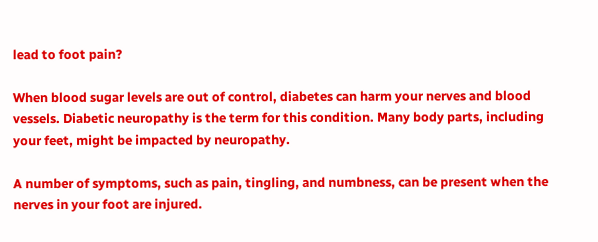lead to foot pain?

When blood sugar levels are out of control, diabetes can harm your nerves and blood vessels. Diabetic neuropathy is the term for this condition. Many body parts, including your feet, might be impacted by neuropathy.

A number of symptoms, such as pain, tingling, and numbness, can be present when the nerves in your foot are injured.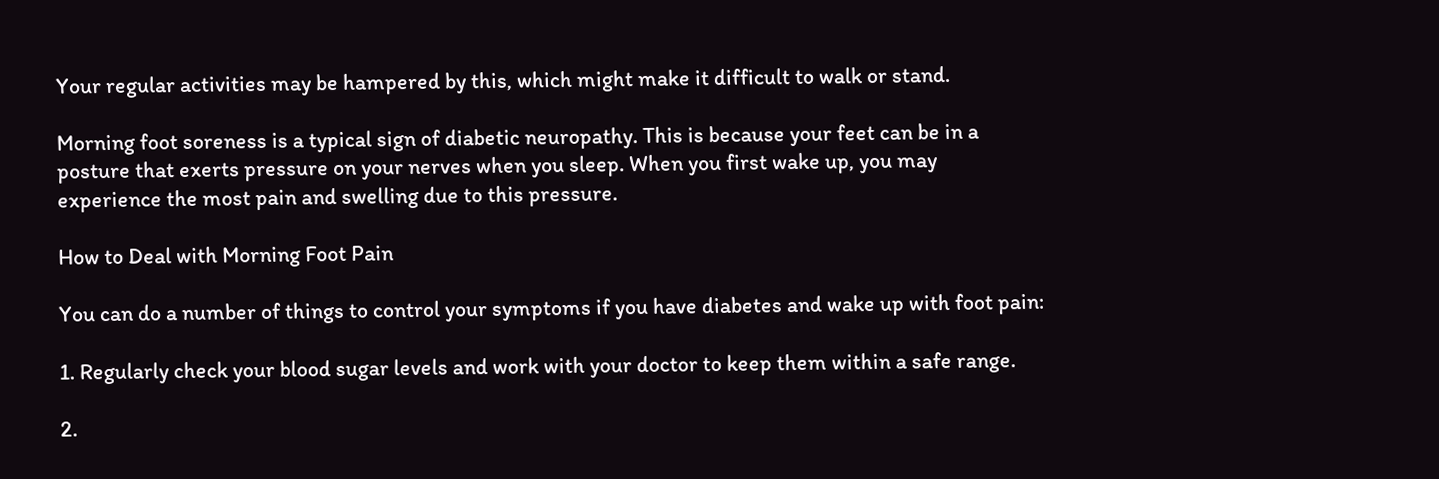Your regular activities may be hampered by this, which might make it difficult to walk or stand.

Morning foot soreness is a typical sign of diabetic neuropathy. This is because your feet can be in a posture that exerts pressure on your nerves when you sleep. When you first wake up, you may experience the most pain and swelling due to this pressure.

How to Deal with Morning Foot Pain

You can do a number of things to control your symptoms if you have diabetes and wake up with foot pain:

1. Regularly check your blood sugar levels and work with your doctor to keep them within a safe range.

2.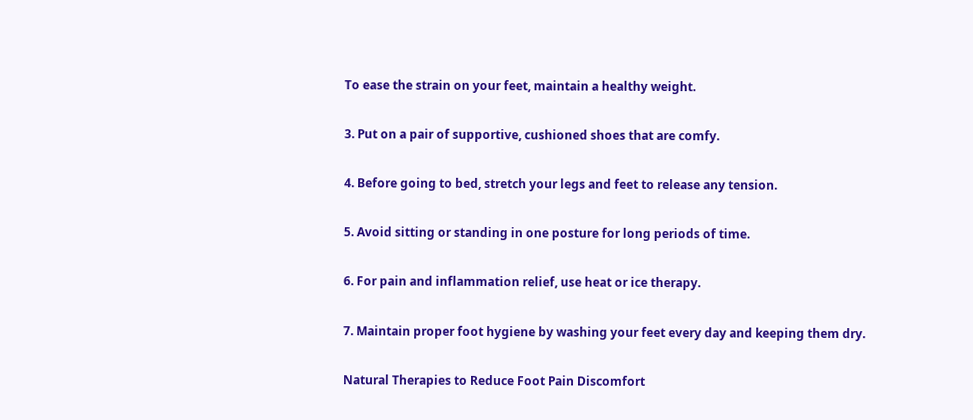To ease the strain on your feet, maintain a healthy weight.

3. Put on a pair of supportive, cushioned shoes that are comfy.

4. Before going to bed, stretch your legs and feet to release any tension.

5. Avoid sitting or standing in one posture for long periods of time.

6. For pain and inflammation relief, use heat or ice therapy.

7. Maintain proper foot hygiene by washing your feet every day and keeping them dry.

Natural Therapies to Reduce Foot Pain Discomfort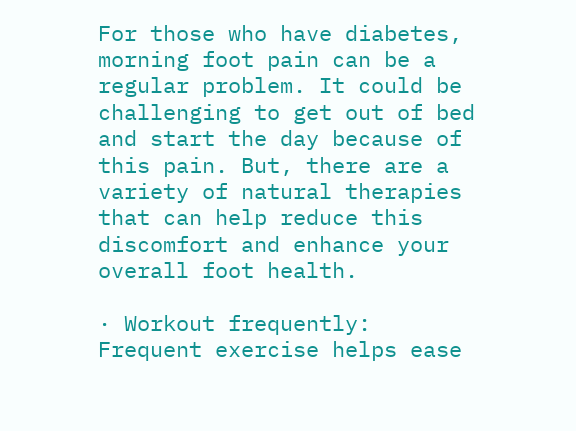For those who have diabetes, morning foot pain can be a regular problem. It could be challenging to get out of bed and start the day because of this pain. But, there are a variety of natural therapies that can help reduce this discomfort and enhance your overall foot health.

· Workout frequently: Frequent exercise helps ease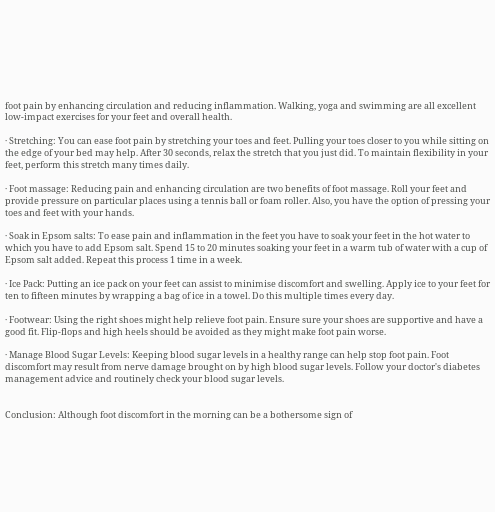foot pain by enhancing circulation and reducing inflammation. Walking, yoga and swimming are all excellent low-impact exercises for your feet and overall health.

· Stretching: You can ease foot pain by stretching your toes and feet. Pulling your toes closer to you while sitting on the edge of your bed may help. After 30 seconds, relax the stretch that you just did. To maintain flexibility in your feet, perform this stretch many times daily.

· Foot massage: Reducing pain and enhancing circulation are two benefits of foot massage. Roll your feet and provide pressure on particular places using a tennis ball or foam roller. Also, you have the option of pressing your toes and feet with your hands.

· Soak in Epsom salts: To ease pain and inflammation in the feet you have to soak your feet in the hot water to which you have to add Epsom salt. Spend 15 to 20 minutes soaking your feet in a warm tub of water with a cup of Epsom salt added. Repeat this process 1 time in a week.

· Ice Pack: Putting an ice pack on your feet can assist to minimise discomfort and swelling. Apply ice to your feet for ten to fifteen minutes by wrapping a bag of ice in a towel. Do this multiple times every day.

· Footwear: Using the right shoes might help relieve foot pain. Ensure sure your shoes are supportive and have a good fit. Flip-flops and high heels should be avoided as they might make foot pain worse.

· Manage Blood Sugar Levels: Keeping blood sugar levels in a healthy range can help stop foot pain. Foot discomfort may result from nerve damage brought on by high blood sugar levels. Follow your doctor's diabetes management advice and routinely check your blood sugar levels.


Conclusion: Although foot discomfort in the morning can be a bothersome sign of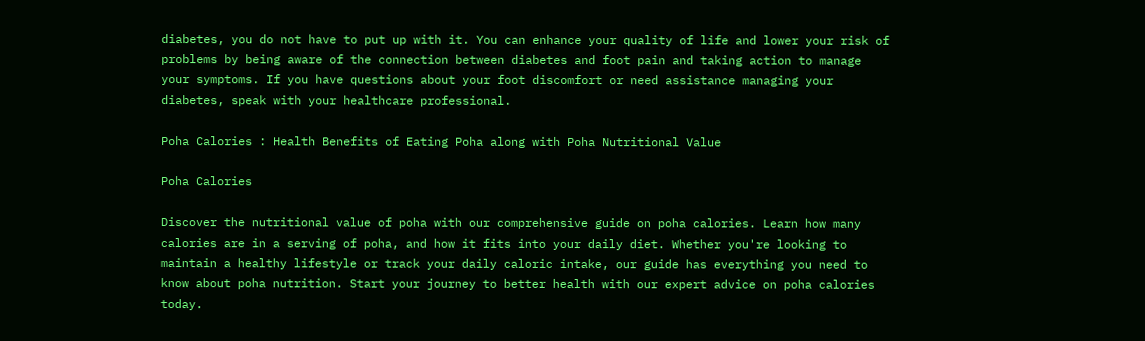diabetes, you do not have to put up with it. You can enhance your quality of life and lower your risk of problems by being aware of the connection between diabetes and foot pain and taking action to manage your symptoms. If you have questions about your foot discomfort or need assistance managing your diabetes, speak with your healthcare professional.

Poha Calories : Health Benefits of Eating Poha along with Poha Nutritional Value

Poha Calories

Discover the nutritional value of poha with our comprehensive guide on poha calories. Learn how many calories are in a serving of poha, and how it fits into your daily diet. Whether you're looking to maintain a healthy lifestyle or track your daily caloric intake, our guide has everything you need to know about poha nutrition. Start your journey to better health with our expert advice on poha calories today.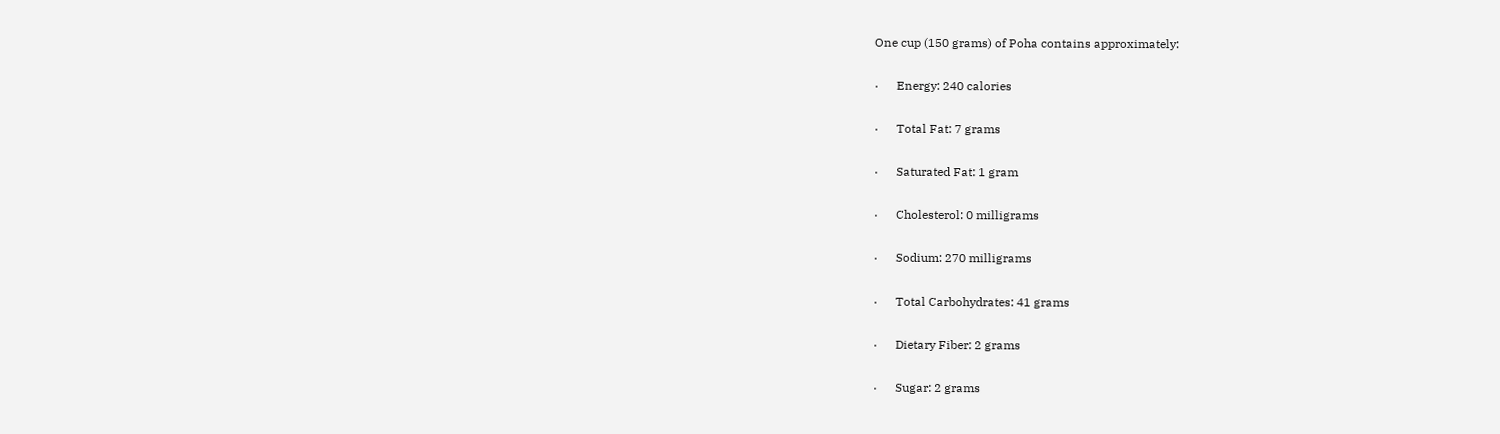One cup (150 grams) of Poha contains approximately:

·      Energy: 240 calories

·      Total Fat: 7 grams

·      Saturated Fat: 1 gram

·      Cholesterol: 0 milligrams

·      Sodium: 270 milligrams

·      Total Carbohydrates: 41 grams

·      Dietary Fiber: 2 grams

·      Sugar: 2 grams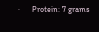·      Protein: 7 grams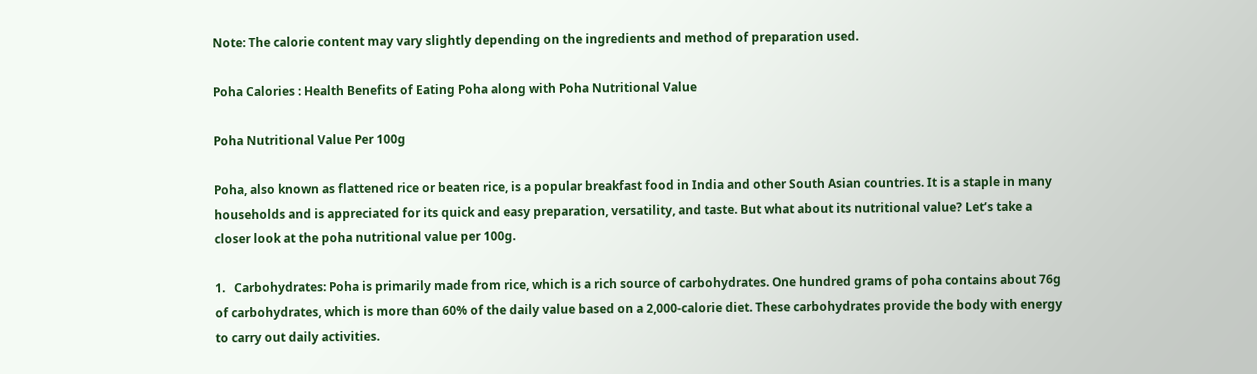Note: The calorie content may vary slightly depending on the ingredients and method of preparation used.

Poha Calories : Health Benefits of Eating Poha along with Poha Nutritional Value

Poha Nutritional Value Per 100g

Poha, also known as flattened rice or beaten rice, is a popular breakfast food in India and other South Asian countries. It is a staple in many households and is appreciated for its quick and easy preparation, versatility, and taste. But what about its nutritional value? Let’s take a closer look at the poha nutritional value per 100g.

1.   Carbohydrates: Poha is primarily made from rice, which is a rich source of carbohydrates. One hundred grams of poha contains about 76g of carbohydrates, which is more than 60% of the daily value based on a 2,000-calorie diet. These carbohydrates provide the body with energy to carry out daily activities.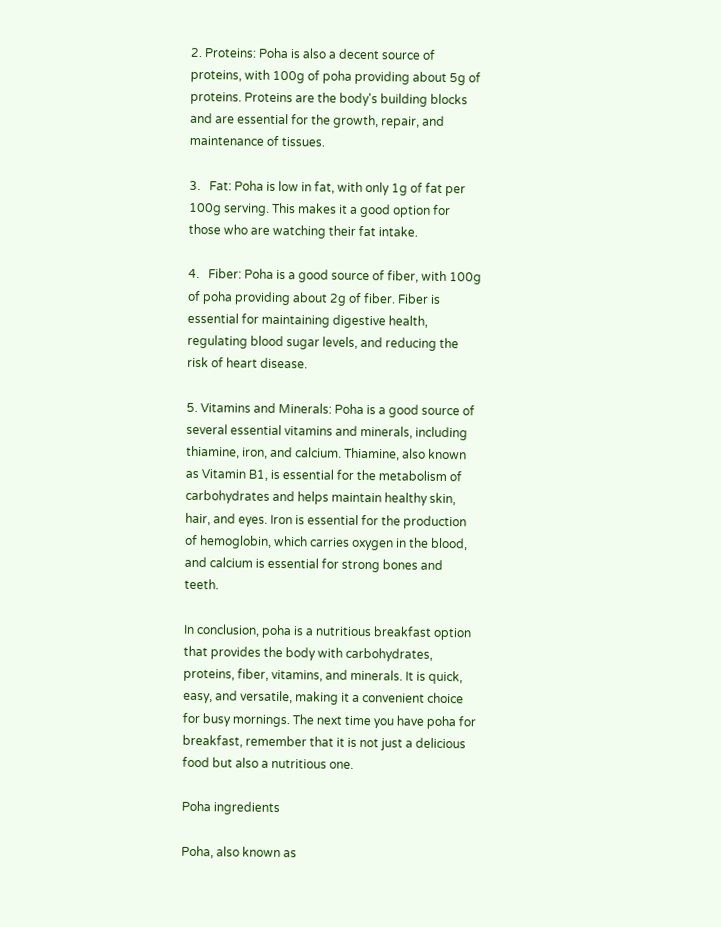2. Proteins: Poha is also a decent source of proteins, with 100g of poha providing about 5g of proteins. Proteins are the body's building blocks and are essential for the growth, repair, and maintenance of tissues.

3.   Fat: Poha is low in fat, with only 1g of fat per 100g serving. This makes it a good option for those who are watching their fat intake.

4.   Fiber: Poha is a good source of fiber, with 100g of poha providing about 2g of fiber. Fiber is essential for maintaining digestive health, regulating blood sugar levels, and reducing the risk of heart disease.

5. Vitamins and Minerals: Poha is a good source of several essential vitamins and minerals, including thiamine, iron, and calcium. Thiamine, also known as Vitamin B1, is essential for the metabolism of carbohydrates and helps maintain healthy skin, hair, and eyes. Iron is essential for the production of hemoglobin, which carries oxygen in the blood, and calcium is essential for strong bones and teeth.

In conclusion, poha is a nutritious breakfast option that provides the body with carbohydrates, proteins, fiber, vitamins, and minerals. It is quick, easy, and versatile, making it a convenient choice for busy mornings. The next time you have poha for breakfast, remember that it is not just a delicious food but also a nutritious one.

Poha ingredients

Poha, also known as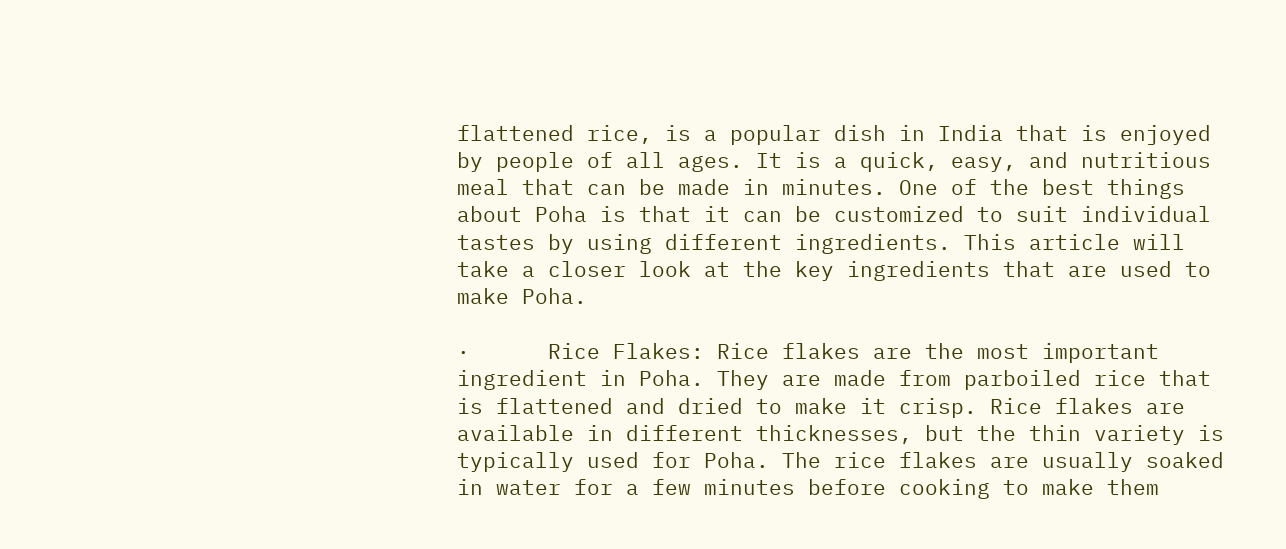flattened rice, is a popular dish in India that is enjoyed by people of all ages. It is a quick, easy, and nutritious meal that can be made in minutes. One of the best things about Poha is that it can be customized to suit individual tastes by using different ingredients. This article will take a closer look at the key ingredients that are used to make Poha.

·      Rice Flakes: Rice flakes are the most important ingredient in Poha. They are made from parboiled rice that is flattened and dried to make it crisp. Rice flakes are available in different thicknesses, but the thin variety is typically used for Poha. The rice flakes are usually soaked in water for a few minutes before cooking to make them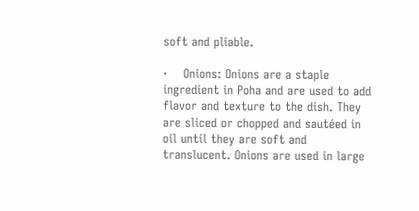soft and pliable.

·    Onions: Onions are a staple ingredient in Poha and are used to add flavor and texture to the dish. They are sliced or chopped and sautéed in oil until they are soft and translucent. Onions are used in large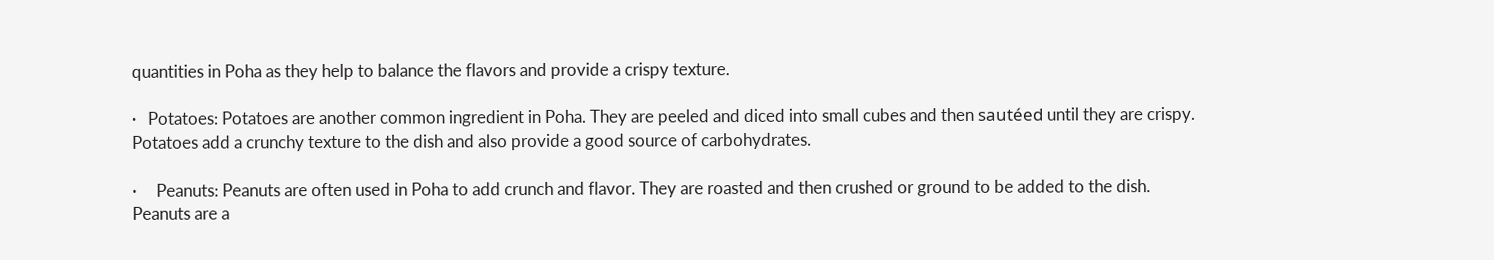quantities in Poha as they help to balance the flavors and provide a crispy texture.

·   Potatoes: Potatoes are another common ingredient in Poha. They are peeled and diced into small cubes and then sautéed until they are crispy. Potatoes add a crunchy texture to the dish and also provide a good source of carbohydrates.

·     Peanuts: Peanuts are often used in Poha to add crunch and flavor. They are roasted and then crushed or ground to be added to the dish. Peanuts are a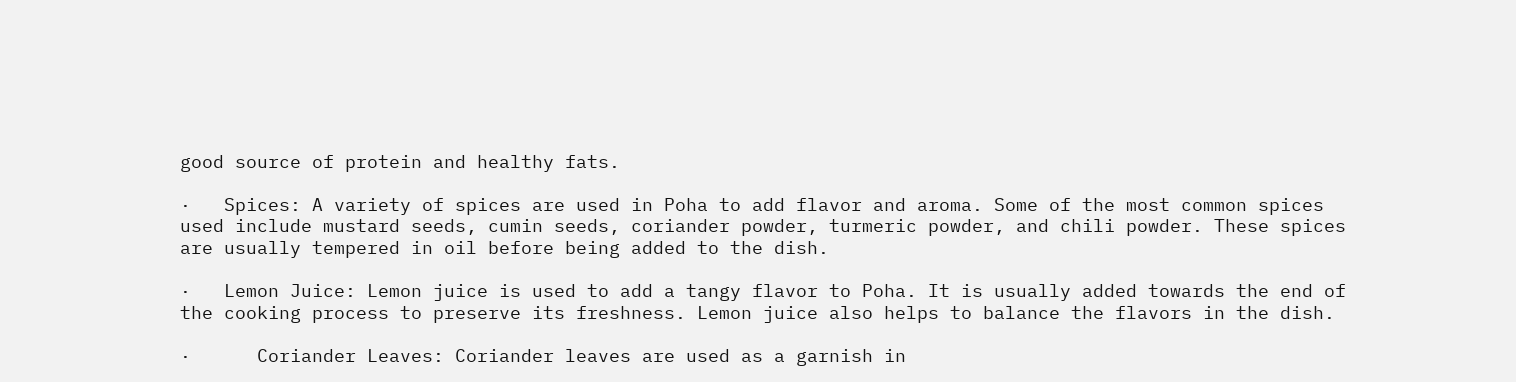good source of protein and healthy fats.

·   Spices: A variety of spices are used in Poha to add flavor and aroma. Some of the most common spices used include mustard seeds, cumin seeds, coriander powder, turmeric powder, and chili powder. These spices are usually tempered in oil before being added to the dish.

·   Lemon Juice: Lemon juice is used to add a tangy flavor to Poha. It is usually added towards the end of the cooking process to preserve its freshness. Lemon juice also helps to balance the flavors in the dish.

·      Coriander Leaves: Coriander leaves are used as a garnish in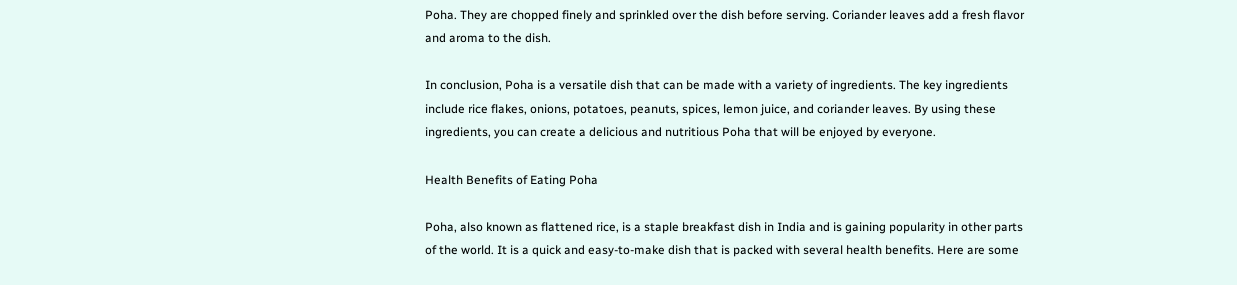Poha. They are chopped finely and sprinkled over the dish before serving. Coriander leaves add a fresh flavor and aroma to the dish.

In conclusion, Poha is a versatile dish that can be made with a variety of ingredients. The key ingredients include rice flakes, onions, potatoes, peanuts, spices, lemon juice, and coriander leaves. By using these ingredients, you can create a delicious and nutritious Poha that will be enjoyed by everyone.

Health Benefits of Eating Poha

Poha, also known as flattened rice, is a staple breakfast dish in India and is gaining popularity in other parts of the world. It is a quick and easy-to-make dish that is packed with several health benefits. Here are some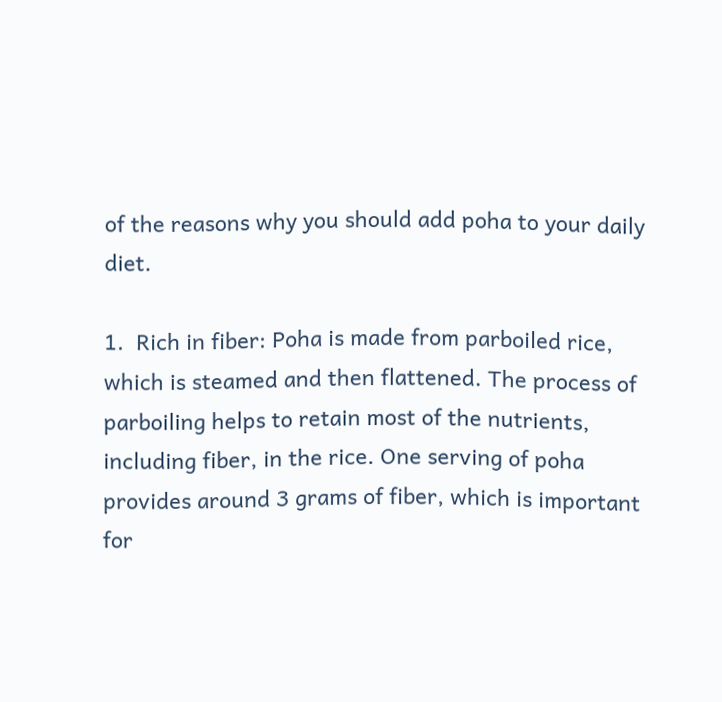of the reasons why you should add poha to your daily diet.

1.  Rich in fiber: Poha is made from parboiled rice, which is steamed and then flattened. The process of parboiling helps to retain most of the nutrients, including fiber, in the rice. One serving of poha provides around 3 grams of fiber, which is important for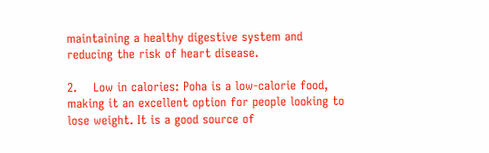maintaining a healthy digestive system and reducing the risk of heart disease.

2.    Low in calories: Poha is a low-calorie food, making it an excellent option for people looking to lose weight. It is a good source of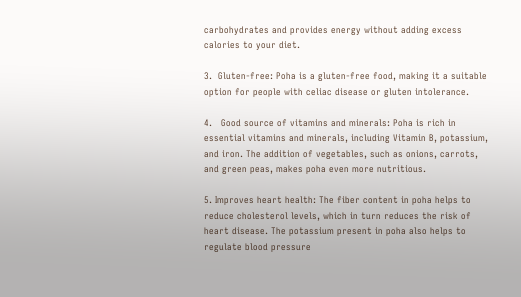carbohydrates and provides energy without adding excess calories to your diet.

3.  Gluten-free: Poha is a gluten-free food, making it a suitable option for people with celiac disease or gluten intolerance.

4.   Good source of vitamins and minerals: Poha is rich in essential vitamins and minerals, including Vitamin B, potassium, and iron. The addition of vegetables, such as onions, carrots, and green peas, makes poha even more nutritious.

5. Improves heart health: The fiber content in poha helps to reduce cholesterol levels, which in turn reduces the risk of heart disease. The potassium present in poha also helps to regulate blood pressure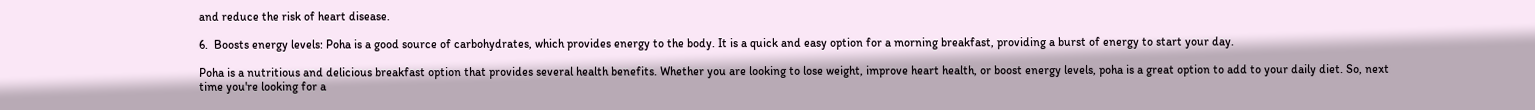and reduce the risk of heart disease.

6.  Boosts energy levels: Poha is a good source of carbohydrates, which provides energy to the body. It is a quick and easy option for a morning breakfast, providing a burst of energy to start your day.

Poha is a nutritious and delicious breakfast option that provides several health benefits. Whether you are looking to lose weight, improve heart health, or boost energy levels, poha is a great option to add to your daily diet. So, next time you're looking for a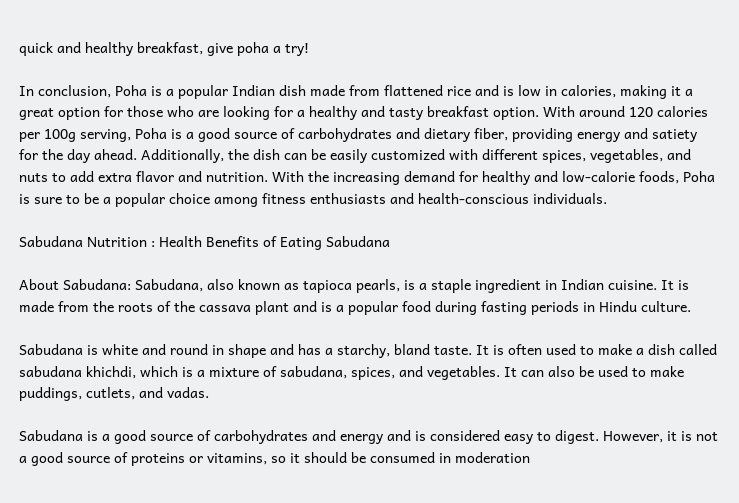quick and healthy breakfast, give poha a try!

In conclusion, Poha is a popular Indian dish made from flattened rice and is low in calories, making it a great option for those who are looking for a healthy and tasty breakfast option. With around 120 calories per 100g serving, Poha is a good source of carbohydrates and dietary fiber, providing energy and satiety for the day ahead. Additionally, the dish can be easily customized with different spices, vegetables, and nuts to add extra flavor and nutrition. With the increasing demand for healthy and low-calorie foods, Poha is sure to be a popular choice among fitness enthusiasts and health-conscious individuals.

Sabudana Nutrition : Health Benefits of Eating Sabudana

About Sabudana: Sabudana, also known as tapioca pearls, is a staple ingredient in Indian cuisine. It is made from the roots of the cassava plant and is a popular food during fasting periods in Hindu culture.

Sabudana is white and round in shape and has a starchy, bland taste. It is often used to make a dish called sabudana khichdi, which is a mixture of sabudana, spices, and vegetables. It can also be used to make puddings, cutlets, and vadas.

Sabudana is a good source of carbohydrates and energy and is considered easy to digest. However, it is not a good source of proteins or vitamins, so it should be consumed in moderation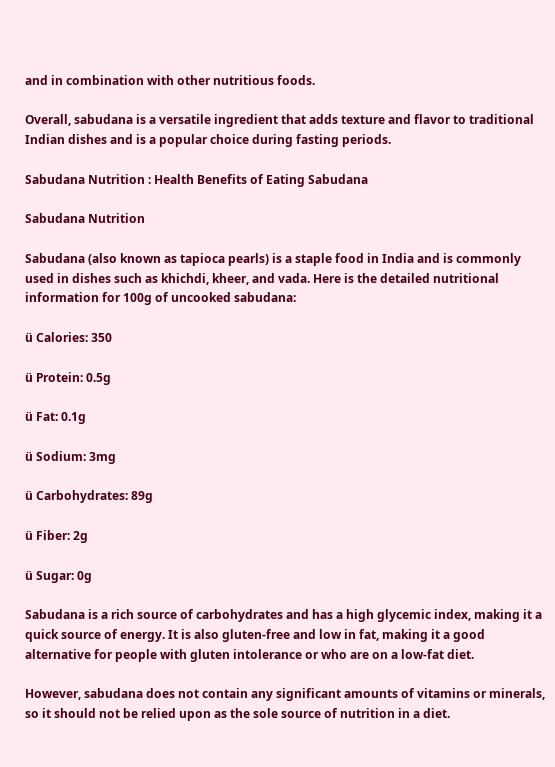and in combination with other nutritious foods.

Overall, sabudana is a versatile ingredient that adds texture and flavor to traditional Indian dishes and is a popular choice during fasting periods.

Sabudana Nutrition : Health Benefits of Eating Sabudana

Sabudana Nutrition

Sabudana (also known as tapioca pearls) is a staple food in India and is commonly used in dishes such as khichdi, kheer, and vada. Here is the detailed nutritional information for 100g of uncooked sabudana:

ü Calories: 350

ü Protein: 0.5g

ü Fat: 0.1g

ü Sodium: 3mg

ü Carbohydrates: 89g

ü Fiber: 2g

ü Sugar: 0g

Sabudana is a rich source of carbohydrates and has a high glycemic index, making it a quick source of energy. It is also gluten-free and low in fat, making it a good alternative for people with gluten intolerance or who are on a low-fat diet.

However, sabudana does not contain any significant amounts of vitamins or minerals, so it should not be relied upon as the sole source of nutrition in a diet.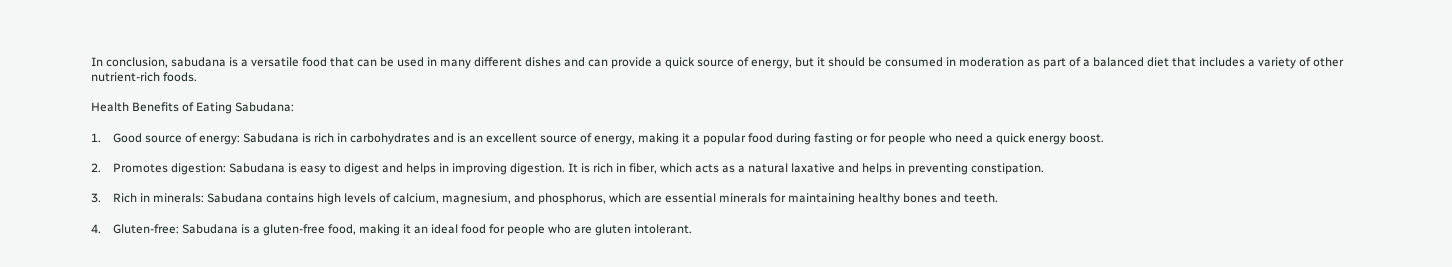In conclusion, sabudana is a versatile food that can be used in many different dishes and can provide a quick source of energy, but it should be consumed in moderation as part of a balanced diet that includes a variety of other nutrient-rich foods.

Health Benefits of Eating Sabudana:

1.    Good source of energy: Sabudana is rich in carbohydrates and is an excellent source of energy, making it a popular food during fasting or for people who need a quick energy boost.

2.    Promotes digestion: Sabudana is easy to digest and helps in improving digestion. It is rich in fiber, which acts as a natural laxative and helps in preventing constipation.

3.    Rich in minerals: Sabudana contains high levels of calcium, magnesium, and phosphorus, which are essential minerals for maintaining healthy bones and teeth.

4.    Gluten-free: Sabudana is a gluten-free food, making it an ideal food for people who are gluten intolerant.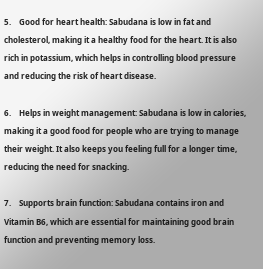5.    Good for heart health: Sabudana is low in fat and cholesterol, making it a healthy food for the heart. It is also rich in potassium, which helps in controlling blood pressure and reducing the risk of heart disease.

6.    Helps in weight management: Sabudana is low in calories, making it a good food for people who are trying to manage their weight. It also keeps you feeling full for a longer time, reducing the need for snacking.

7.    Supports brain function: Sabudana contains iron and Vitamin B6, which are essential for maintaining good brain function and preventing memory loss.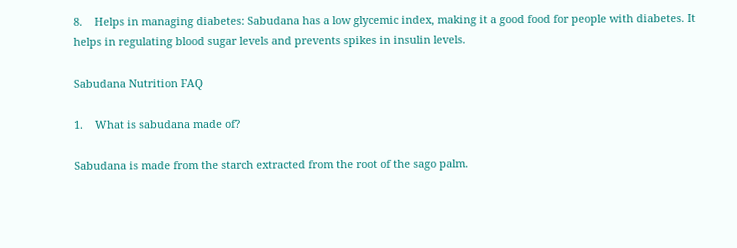8.    Helps in managing diabetes: Sabudana has a low glycemic index, making it a good food for people with diabetes. It helps in regulating blood sugar levels and prevents spikes in insulin levels.

Sabudana Nutrition FAQ

1.    What is sabudana made of?

Sabudana is made from the starch extracted from the root of the sago palm.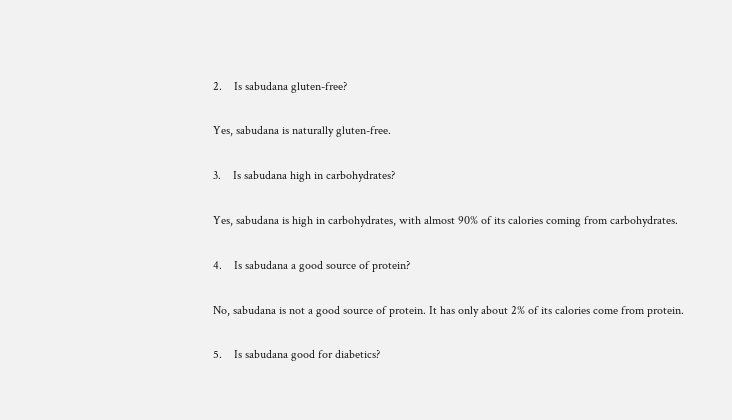2.    Is sabudana gluten-free?

Yes, sabudana is naturally gluten-free.

3.    Is sabudana high in carbohydrates?

Yes, sabudana is high in carbohydrates, with almost 90% of its calories coming from carbohydrates.

4.    Is sabudana a good source of protein?

No, sabudana is not a good source of protein. It has only about 2% of its calories come from protein.

5.    Is sabudana good for diabetics?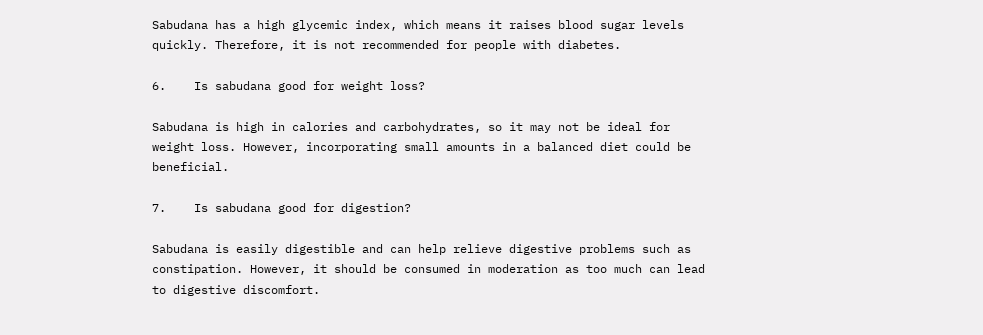Sabudana has a high glycemic index, which means it raises blood sugar levels quickly. Therefore, it is not recommended for people with diabetes.

6.    Is sabudana good for weight loss?

Sabudana is high in calories and carbohydrates, so it may not be ideal for weight loss. However, incorporating small amounts in a balanced diet could be beneficial.

7.    Is sabudana good for digestion?

Sabudana is easily digestible and can help relieve digestive problems such as constipation. However, it should be consumed in moderation as too much can lead to digestive discomfort.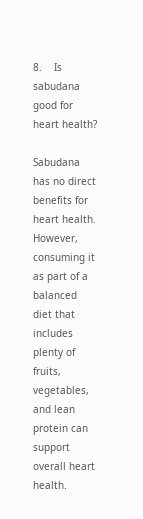8.    Is sabudana good for heart health?

Sabudana has no direct benefits for heart health. However, consuming it as part of a balanced diet that includes plenty of fruits, vegetables, and lean protein can support overall heart health.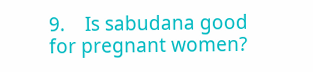9.    Is sabudana good for pregnant women?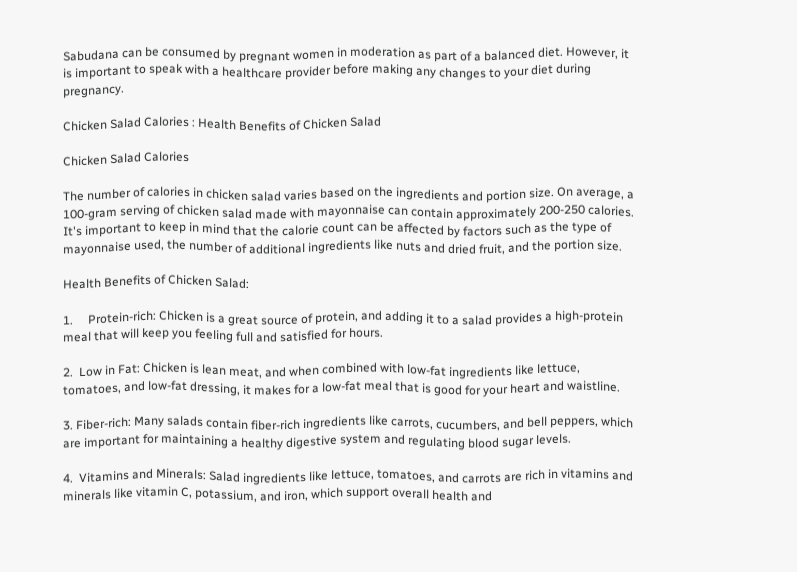Sabudana can be consumed by pregnant women in moderation as part of a balanced diet. However, it is important to speak with a healthcare provider before making any changes to your diet during pregnancy.

Chicken Salad Calories : Health Benefits of Chicken Salad

Chicken Salad Calories

The number of calories in chicken salad varies based on the ingredients and portion size. On average, a 100-gram serving of chicken salad made with mayonnaise can contain approximately 200-250 calories. It's important to keep in mind that the calorie count can be affected by factors such as the type of mayonnaise used, the number of additional ingredients like nuts and dried fruit, and the portion size.

Health Benefits of Chicken Salad:

1.     Protein-rich: Chicken is a great source of protein, and adding it to a salad provides a high-protein meal that will keep you feeling full and satisfied for hours.

2.  Low in Fat: Chicken is lean meat, and when combined with low-fat ingredients like lettuce, tomatoes, and low-fat dressing, it makes for a low-fat meal that is good for your heart and waistline.

3. Fiber-rich: Many salads contain fiber-rich ingredients like carrots, cucumbers, and bell peppers, which are important for maintaining a healthy digestive system and regulating blood sugar levels.

4.  Vitamins and Minerals: Salad ingredients like lettuce, tomatoes, and carrots are rich in vitamins and minerals like vitamin C, potassium, and iron, which support overall health and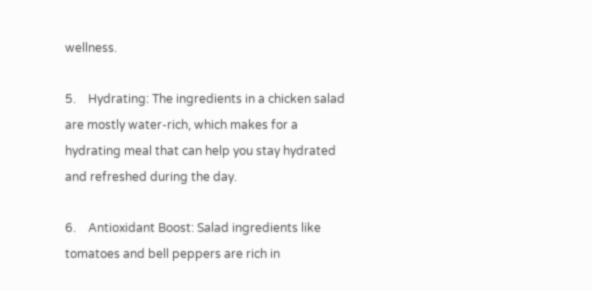wellness.

5.    Hydrating: The ingredients in a chicken salad are mostly water-rich, which makes for a hydrating meal that can help you stay hydrated and refreshed during the day.

6.    Antioxidant Boost: Salad ingredients like tomatoes and bell peppers are rich in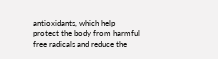antioxidants, which help protect the body from harmful free radicals and reduce the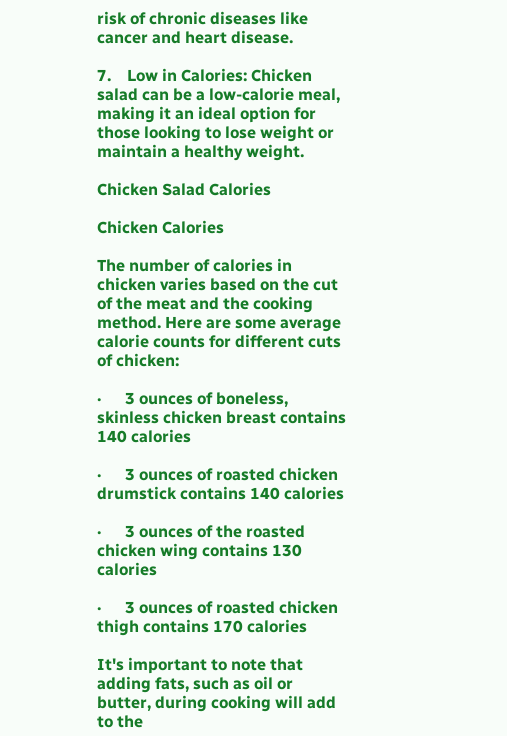risk of chronic diseases like cancer and heart disease.

7.    Low in Calories: Chicken salad can be a low-calorie meal, making it an ideal option for those looking to lose weight or maintain a healthy weight.

Chicken Salad Calories

Chicken Calories

The number of calories in chicken varies based on the cut of the meat and the cooking method. Here are some average calorie counts for different cuts of chicken:

·      3 ounces of boneless, skinless chicken breast contains 140 calories

·      3 ounces of roasted chicken drumstick contains 140 calories

·      3 ounces of the roasted chicken wing contains 130 calories

·      3 ounces of roasted chicken thigh contains 170 calories

It's important to note that adding fats, such as oil or butter, during cooking will add to the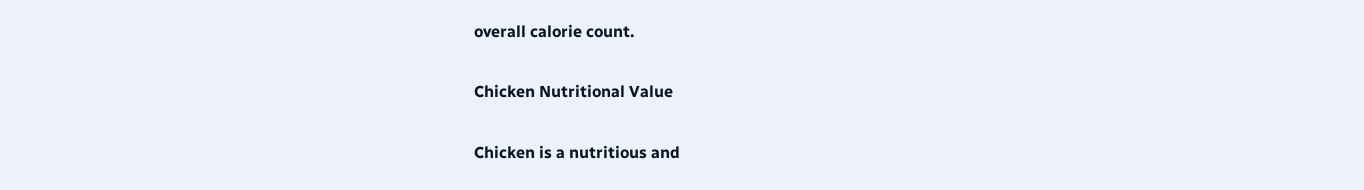overall calorie count.

Chicken Nutritional Value

Chicken is a nutritious and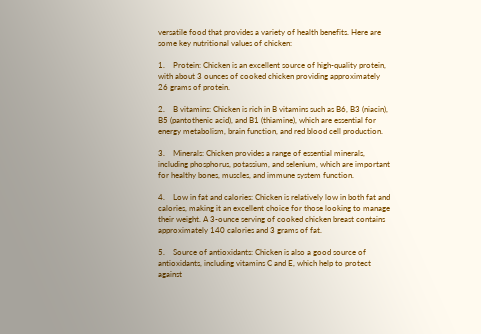versatile food that provides a variety of health benefits. Here are some key nutritional values of chicken:

1.    Protein: Chicken is an excellent source of high-quality protein, with about 3 ounces of cooked chicken providing approximately 26 grams of protein.

2.    B vitamins: Chicken is rich in B vitamins such as B6, B3 (niacin), B5 (pantothenic acid), and B1 (thiamine), which are essential for energy metabolism, brain function, and red blood cell production.

3.    Minerals: Chicken provides a range of essential minerals, including phosphorus, potassium, and selenium, which are important for healthy bones, muscles, and immune system function.

4.    Low in fat and calories: Chicken is relatively low in both fat and calories, making it an excellent choice for those looking to manage their weight. A 3-ounce serving of cooked chicken breast contains approximately 140 calories and 3 grams of fat.

5.    Source of antioxidants: Chicken is also a good source of antioxidants, including vitamins C and E, which help to protect against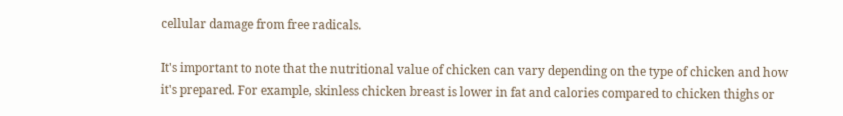cellular damage from free radicals.

It's important to note that the nutritional value of chicken can vary depending on the type of chicken and how it's prepared. For example, skinless chicken breast is lower in fat and calories compared to chicken thighs or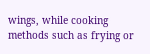wings, while cooking methods such as frying or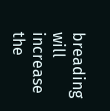breading will increase the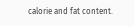calorie and fat content.